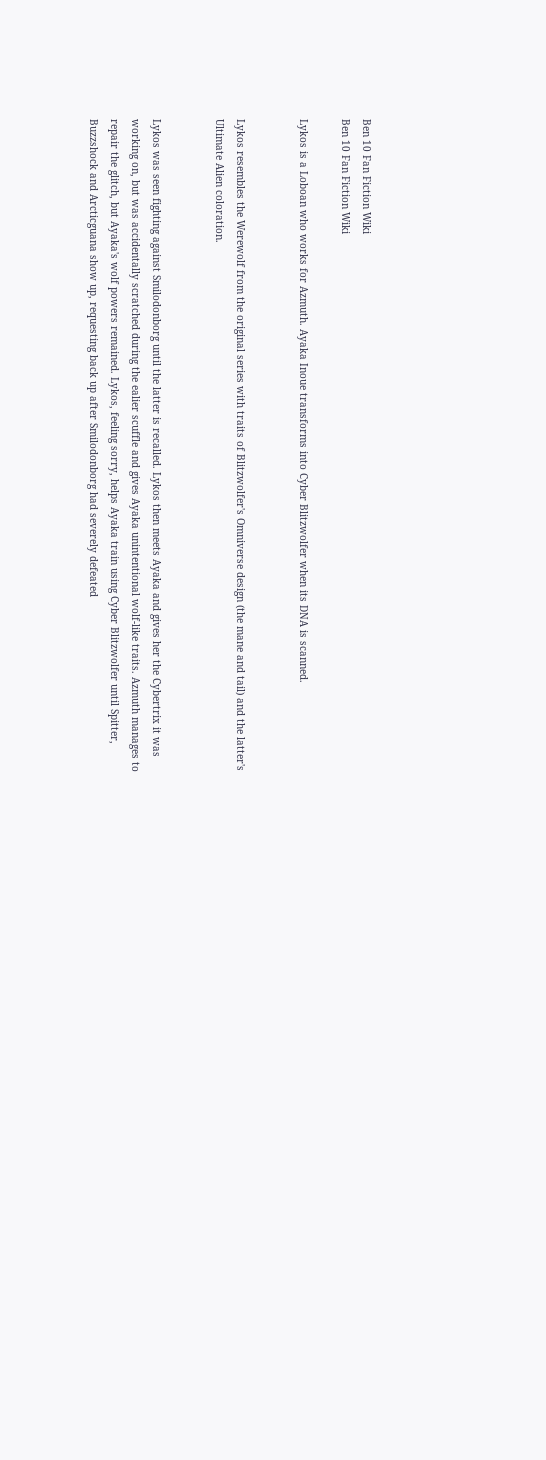Ben 10 Fan Fiction Wiki
Ben 10 Fan Fiction Wiki

Lykos is a Loboan who works for Azmuth. Ayaka Inoue transforms into Cyber Blitzwolfer when its DNA is scanned.


Lykos resembles the Werewolf from the original series with traits of Blitzwolfer's Omniverse design (the mane and tail) and the latter's Ultimate Alien coloration.


Lykos was seen fighting against Smilodonborg until the latter is recalled. Lykos then meets Ayaka and gives her the Cybertrix it was working on, but was accidentally scratched during the ealier scuffle and gives Ayaka unintentional wolf-like traits. Azmuth manages to repair the glitch, but Ayaka's wolf powers remained. Lykos, feeling sorry, helps Ayaka train using Cyber Blitzwolfer until Spitter, Buzzshock and Arcticguana show up, requesting back up after Smilodonborg had severely defeated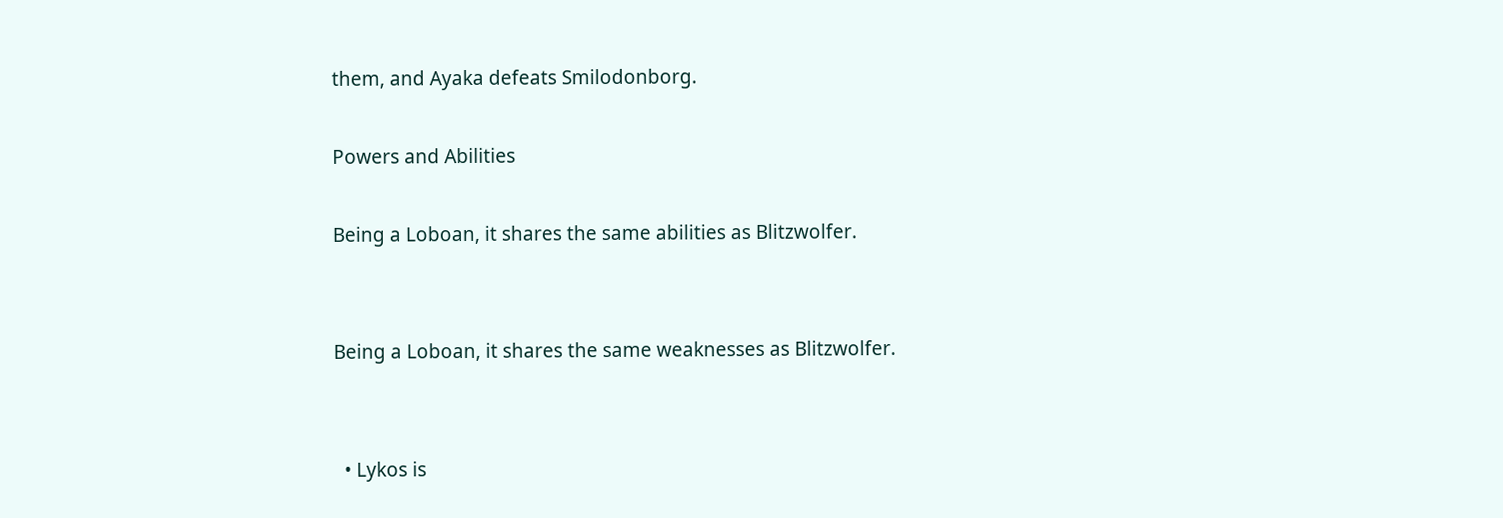them, and Ayaka defeats Smilodonborg.

Powers and Abilities

Being a Loboan, it shares the same abilities as Blitzwolfer.


Being a Loboan, it shares the same weaknesses as Blitzwolfer.


  • Lykos is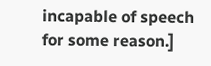incapable of speech for some reason.]